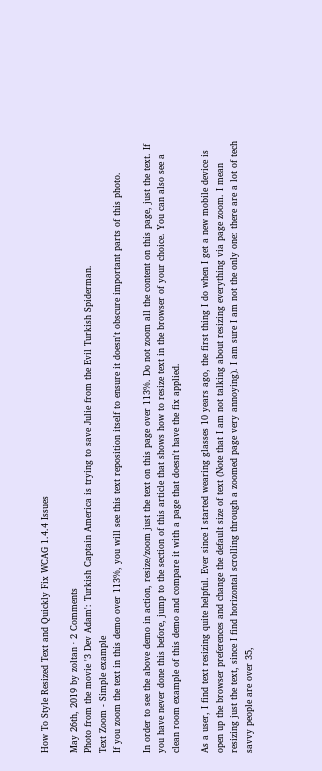How To Style Resized Text and Quickly Fix WCAG 1.4.4 Issues

May 26th, 2019 by zoltan · 2 Comments
Photo from the movie '3 Dev Adam': Turkish Captain America is trying to save Julie from the Evil Turkish Spiderman.
Text Zoom - Simple example
If you zoom the text in this demo over 113%, you will see this text reposition itself to ensure it doesn't obscure important parts of this photo.

In order to see the above demo in action, resize/zoom just the text on this page over 113%. Do not zoom all the content on this page, just the text. If you have never done this before, jump to the section of this article that shows how to resize text in the browser of your choice. You can also see a clean room example of this demo and compare it with a page that doesn't have the fix applied.

As a user, I find text resizing quite helpful. Ever since I started wearing glasses 10 years ago, the first thing I do when I get a new mobile device is open up the browser preferences and change the default size of text (Note that I am not talking about resizing everything via page zoom. I mean resizing just the text, since I find horizontal scrolling through a zoomed page very annoying). I am sure I am not the only one: there are a lot of tech savvy people are over 35,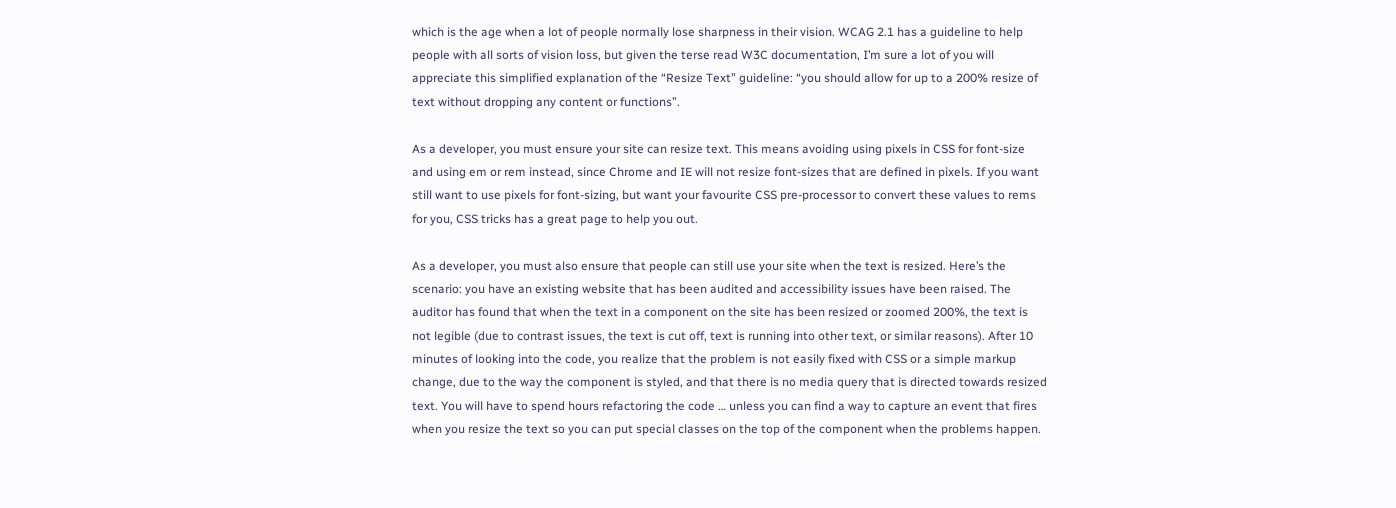which is the age when a lot of people normally lose sharpness in their vision. WCAG 2.1 has a guideline to help people with all sorts of vision loss, but given the terse read W3C documentation, I’m sure a lot of you will appreciate this simplified explanation of the “Resize Text” guideline: “you should allow for up to a 200% resize of text without dropping any content or functions”.

As a developer, you must ensure your site can resize text. This means avoiding using pixels in CSS for font-size and using em or rem instead, since Chrome and IE will not resize font-sizes that are defined in pixels. If you want still want to use pixels for font-sizing, but want your favourite CSS pre-processor to convert these values to rems for you, CSS tricks has a great page to help you out.

As a developer, you must also ensure that people can still use your site when the text is resized. Here’s the scenario: you have an existing website that has been audited and accessibility issues have been raised. The auditor has found that when the text in a component on the site has been resized or zoomed 200%, the text is not legible (due to contrast issues, the text is cut off, text is running into other text, or similar reasons). After 10 minutes of looking into the code, you realize that the problem is not easily fixed with CSS or a simple markup change, due to the way the component is styled, and that there is no media query that is directed towards resized text. You will have to spend hours refactoring the code … unless you can find a way to capture an event that fires when you resize the text so you can put special classes on the top of the component when the problems happen.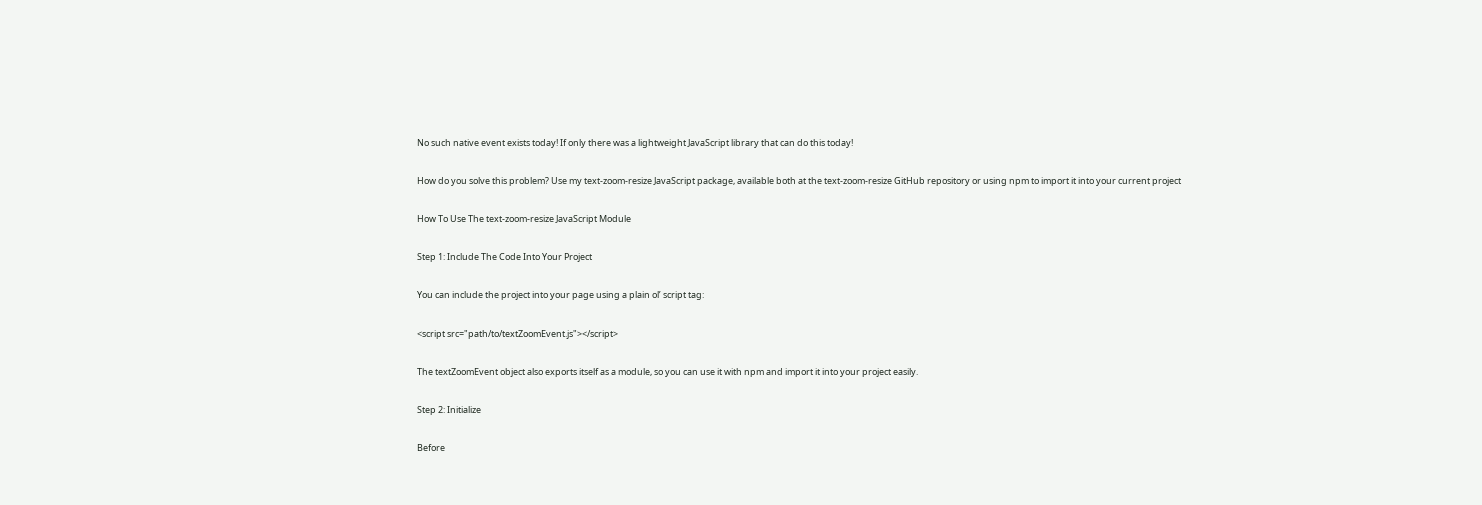No such native event exists today! If only there was a lightweight JavaScript library that can do this today!

How do you solve this problem? Use my text-zoom-resize JavaScript package, available both at the text-zoom-resize GitHub repository or using npm to import it into your current project

How To Use The text-zoom-resize JavaScript Module

Step 1: Include The Code Into Your Project

You can include the project into your page using a plain ol’ script tag:

<script src="path/to/textZoomEvent.js"></script>

The textZoomEvent object also exports itself as a module, so you can use it with npm and import it into your project easily.

Step 2: Initialize

Before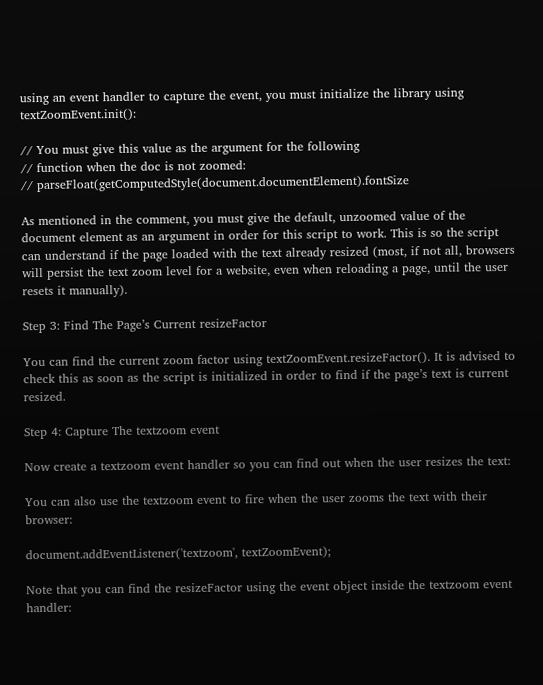using an event handler to capture the event, you must initialize the library using textZoomEvent.init():

// You must give this value as the argument for the following
// function when the doc is not zoomed:
// parseFloat(getComputedStyle(document.documentElement).fontSize

As mentioned in the comment, you must give the default, unzoomed value of the document element as an argument in order for this script to work. This is so the script can understand if the page loaded with the text already resized (most, if not all, browsers will persist the text zoom level for a website, even when reloading a page, until the user resets it manually).

Step 3: Find The Page’s Current resizeFactor

You can find the current zoom factor using textZoomEvent.resizeFactor(). It is advised to check this as soon as the script is initialized in order to find if the page’s text is current resized.

Step 4: Capture The textzoom event

Now create a textzoom event handler so you can find out when the user resizes the text:

You can also use the textzoom event to fire when the user zooms the text with their browser:

document.addEventListener('textzoom', textZoomEvent);

Note that you can find the resizeFactor using the event object inside the textzoom event handler: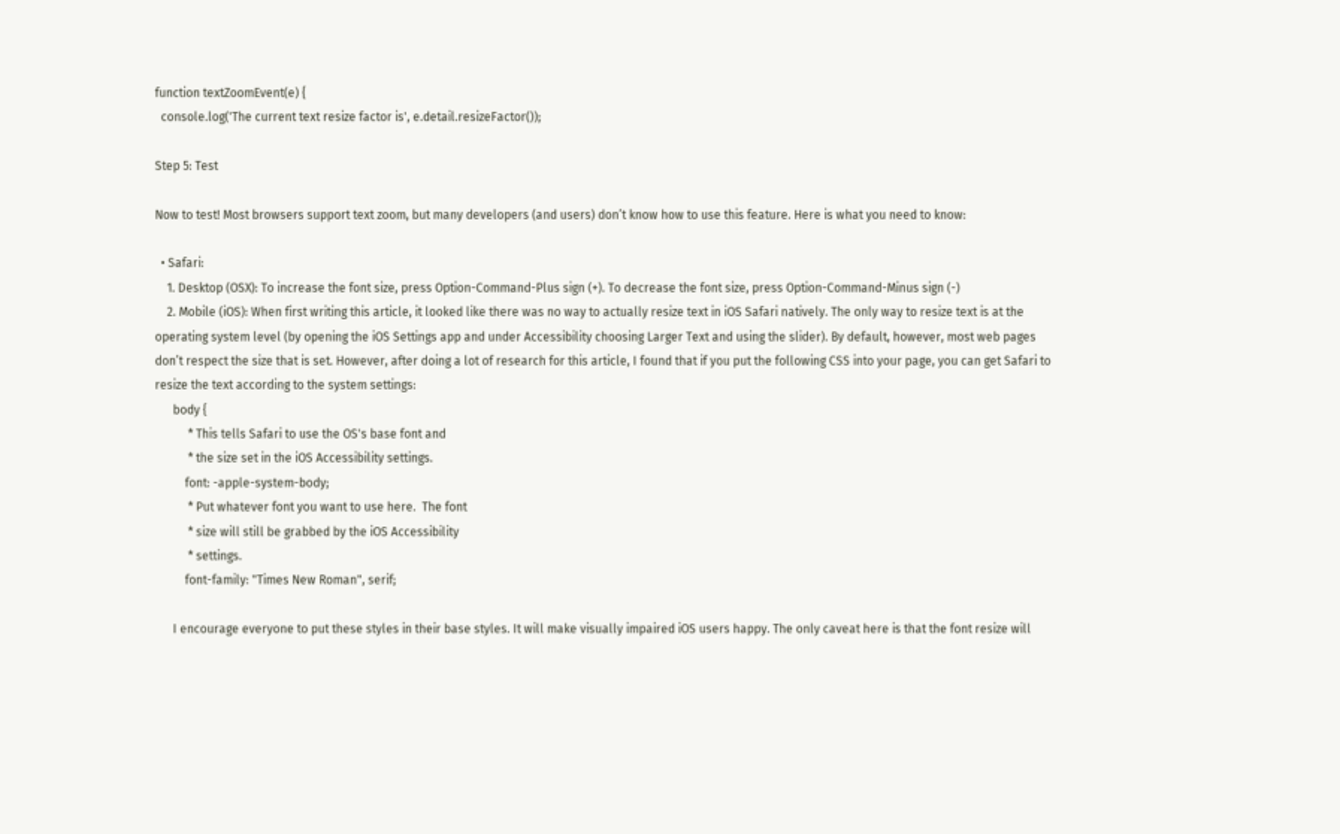function textZoomEvent(e) {
  console.log('The current text resize factor is', e.detail.resizeFactor());

Step 5: Test

Now to test! Most browsers support text zoom, but many developers (and users) don’t know how to use this feature. Here is what you need to know:

  • Safari:
    1. Desktop (OSX): To increase the font size, press Option-Command-Plus sign (+). To decrease the font size, press Option-Command-Minus sign (-)
    2. Mobile (iOS): When first writing this article, it looked like there was no way to actually resize text in iOS Safari natively. The only way to resize text is at the operating system level (by opening the iOS Settings app and under Accessibility choosing Larger Text and using the slider). By default, however, most web pages don’t respect the size that is set. However, after doing a lot of research for this article, I found that if you put the following CSS into your page, you can get Safari to resize the text according to the system settings:
      body {
           * This tells Safari to use the OS's base font and
           * the size set in the iOS Accessibility settings.
          font: -apple-system-body;
           * Put whatever font you want to use here.  The font
           * size will still be grabbed by the iOS Accessibility
           * settings.
          font-family: "Times New Roman", serif;

      I encourage everyone to put these styles in their base styles. It will make visually impaired iOS users happy. The only caveat here is that the font resize will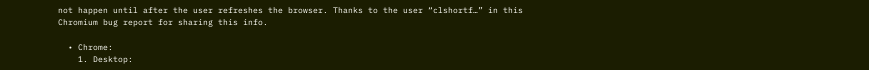not happen until after the user refreshes the browser. Thanks to the user “clshortf…” in this Chromium bug report for sharing this info.

  • Chrome:
    1. Desktop: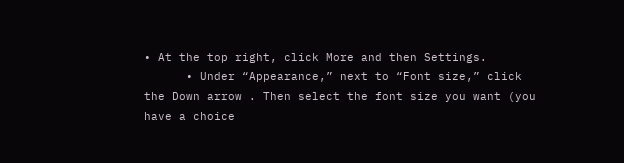• At the top right, click More and then Settings.
      • Under “Appearance,” next to “Font size,” click the Down arrow . Then select the font size you want (you have a choice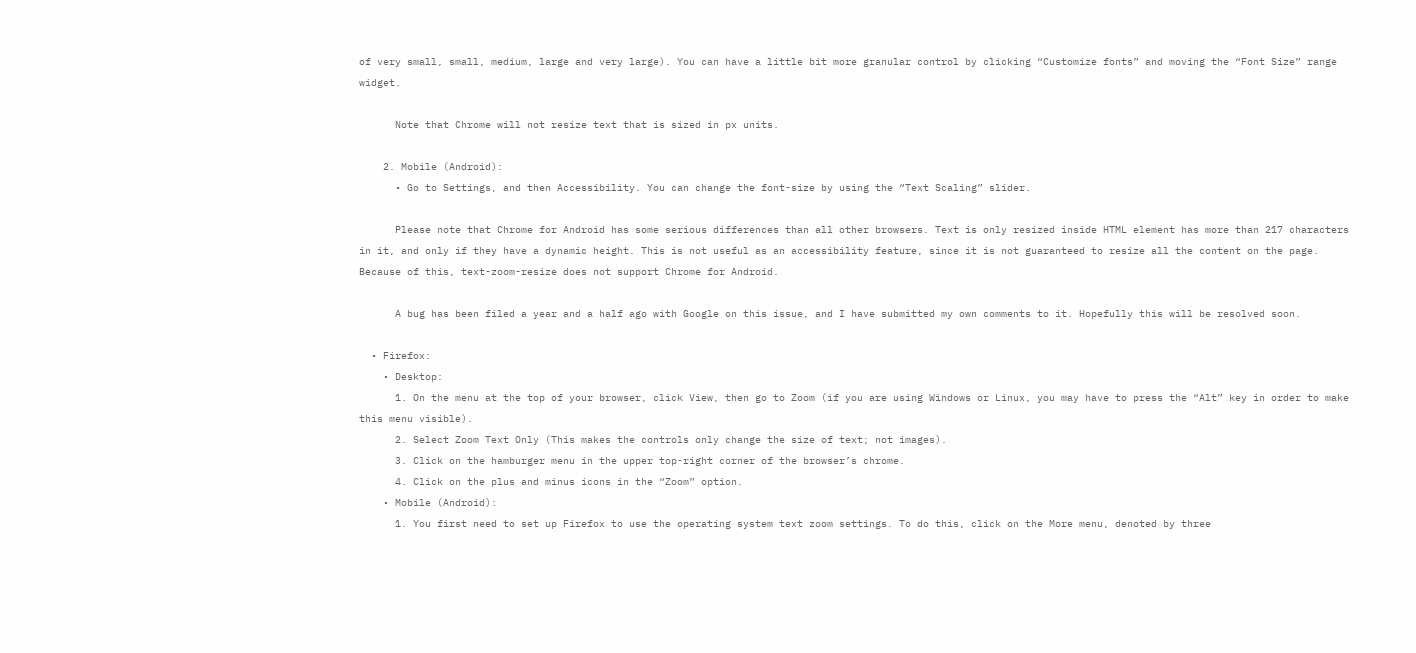of very small, small, medium, large and very large). You can have a little bit more granular control by clicking “Customize fonts” and moving the “Font Size” range widget.

      Note that Chrome will not resize text that is sized in px units.

    2. Mobile (Android):
      • Go to Settings, and then Accessibility. You can change the font-size by using the “Text Scaling” slider.

      Please note that Chrome for Android has some serious differences than all other browsers. Text is only resized inside HTML element has more than 217 characters in it, and only if they have a dynamic height. This is not useful as an accessibility feature, since it is not guaranteed to resize all the content on the page. Because of this, text-zoom-resize does not support Chrome for Android.

      A bug has been filed a year and a half ago with Google on this issue, and I have submitted my own comments to it. Hopefully this will be resolved soon.

  • Firefox:
    • Desktop:
      1. On the menu at the top of your browser, click View, then go to Zoom (if you are using Windows or Linux, you may have to press the “Alt” key in order to make this menu visible).
      2. Select Zoom Text Only (This makes the controls only change the size of text; not images).
      3. Click on the hamburger menu in the upper top-right corner of the browser’s chrome.
      4. Click on the plus and minus icons in the “Zoom” option.
    • Mobile (Android):
      1. You first need to set up Firefox to use the operating system text zoom settings. To do this, click on the More menu, denoted by three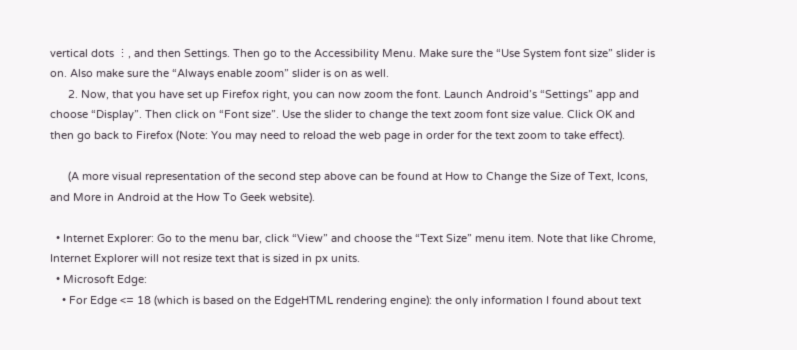vertical dots ⋮, and then Settings. Then go to the Accessibility Menu. Make sure the “Use System font size” slider is on. Also make sure the “Always enable zoom” slider is on as well.
      2. Now, that you have set up Firefox right, you can now zoom the font. Launch Android’s “Settings” app and choose “Display”. Then click on “Font size”. Use the slider to change the text zoom font size value. Click OK and then go back to Firefox (Note: You may need to reload the web page in order for the text zoom to take effect).

      (A more visual representation of the second step above can be found at How to Change the Size of Text, Icons, and More in Android at the How To Geek website).

  • Internet Explorer: Go to the menu bar, click “View” and choose the “Text Size” menu item. Note that like Chrome, Internet Explorer will not resize text that is sized in px units.
  • Microsoft Edge:
    • For Edge <= 18 (which is based on the EdgeHTML rendering engine): the only information I found about text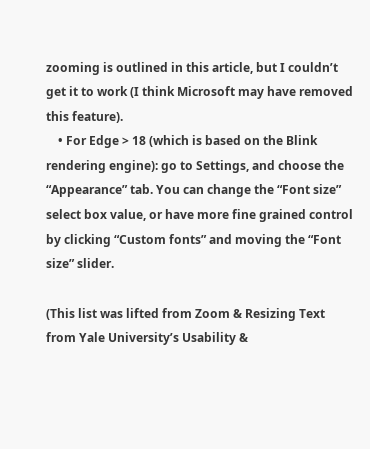zooming is outlined in this article, but I couldn’t get it to work (I think Microsoft may have removed this feature).
    • For Edge > 18 (which is based on the Blink rendering engine): go to Settings, and choose the “Appearance” tab. You can change the “Font size” select box value, or have more fine grained control by clicking “Custom fonts” and moving the “Font size” slider.

(This list was lifted from Zoom & Resizing Text from Yale University’s Usability &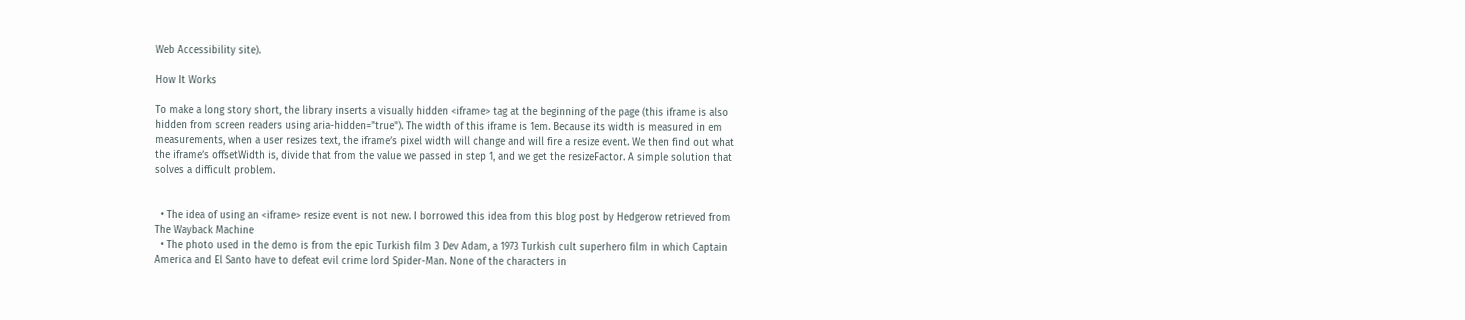Web Accessibility site).

How It Works

To make a long story short, the library inserts a visually hidden <iframe> tag at the beginning of the page (this iframe is also hidden from screen readers using aria-hidden="true"). The width of this iframe is 1em. Because its width is measured in em measurements, when a user resizes text, the iframe’s pixel width will change and will fire a resize event. We then find out what the iframe’s offsetWidth is, divide that from the value we passed in step 1, and we get the resizeFactor. A simple solution that solves a difficult problem.


  • The idea of using an <iframe> resize event is not new. I borrowed this idea from this blog post by Hedgerow retrieved from The Wayback Machine
  • The photo used in the demo is from the epic Turkish film 3 Dev Adam, a 1973 Turkish cult superhero film in which Captain America and El Santo have to defeat evil crime lord Spider-Man. None of the characters in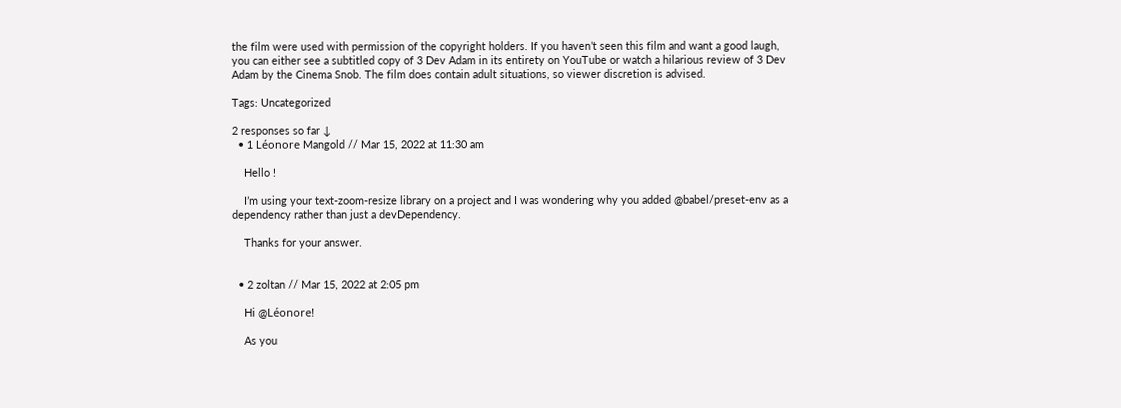the film were used with permission of the copyright holders. If you haven’t seen this film and want a good laugh, you can either see a subtitled copy of 3 Dev Adam in its entirety on YouTube or watch a hilarious review of 3 Dev Adam by the Cinema Snob. The film does contain adult situations, so viewer discretion is advised.

Tags: Uncategorized

2 responses so far ↓
  • 1 Léonore Mangold // Mar 15, 2022 at 11:30 am

    Hello !

    I’m using your text-zoom-resize library on a project and I was wondering why you added @babel/preset-env as a dependency rather than just a devDependency.

    Thanks for your answer.


  • 2 zoltan // Mar 15, 2022 at 2:05 pm

    Hi @Léonore!

    As you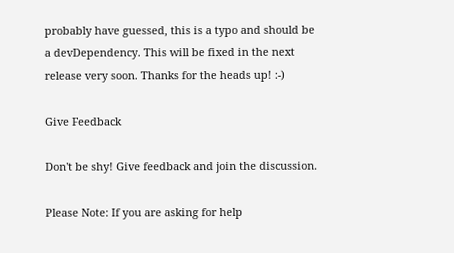probably have guessed, this is a typo and should be a devDependency. This will be fixed in the next release very soon. Thanks for the heads up! :-)

Give Feedback

Don't be shy! Give feedback and join the discussion.

Please Note: If you are asking for help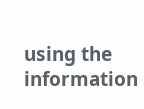using the information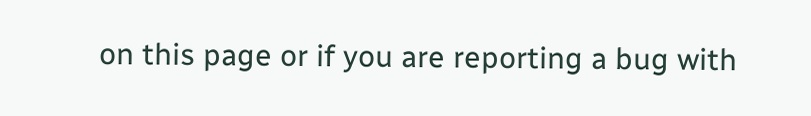on this page or if you are reporting a bug with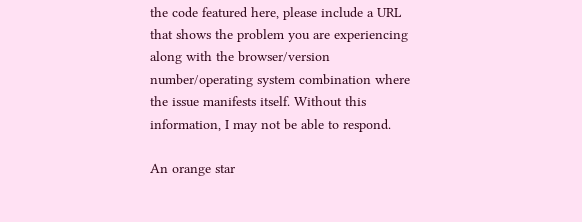the code featured here, please include a URL that shows the problem you are experiencing along with the browser/version number/operating system combination where the issue manifests itself. Without this information, I may not be able to respond.

An orange star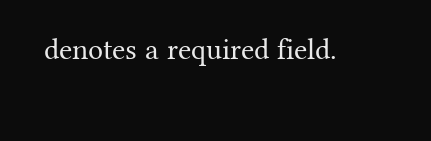denotes a required field.